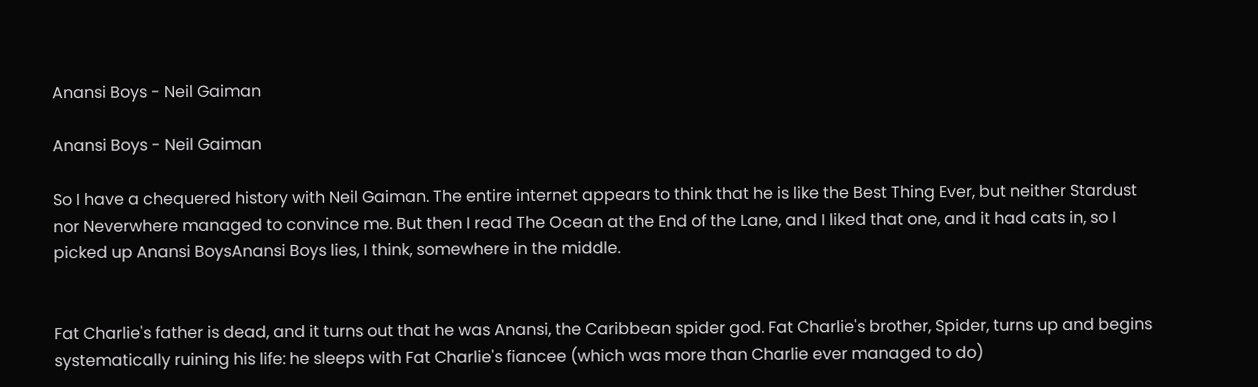Anansi Boys - Neil Gaiman

Anansi Boys - Neil Gaiman

So I have a chequered history with Neil Gaiman. The entire internet appears to think that he is like the Best Thing Ever, but neither Stardust nor Neverwhere managed to convince me. But then I read The Ocean at the End of the Lane, and I liked that one, and it had cats in, so I picked up Anansi BoysAnansi Boys lies, I think, somewhere in the middle.


Fat Charlie's father is dead, and it turns out that he was Anansi, the Caribbean spider god. Fat Charlie's brother, Spider, turns up and begins systematically ruining his life: he sleeps with Fat Charlie's fiancee (which was more than Charlie ever managed to do)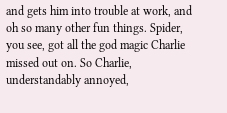and gets him into trouble at work, and oh so many other fun things. Spider, you see, got all the god magic Charlie missed out on. So Charlie, understandably annoyed,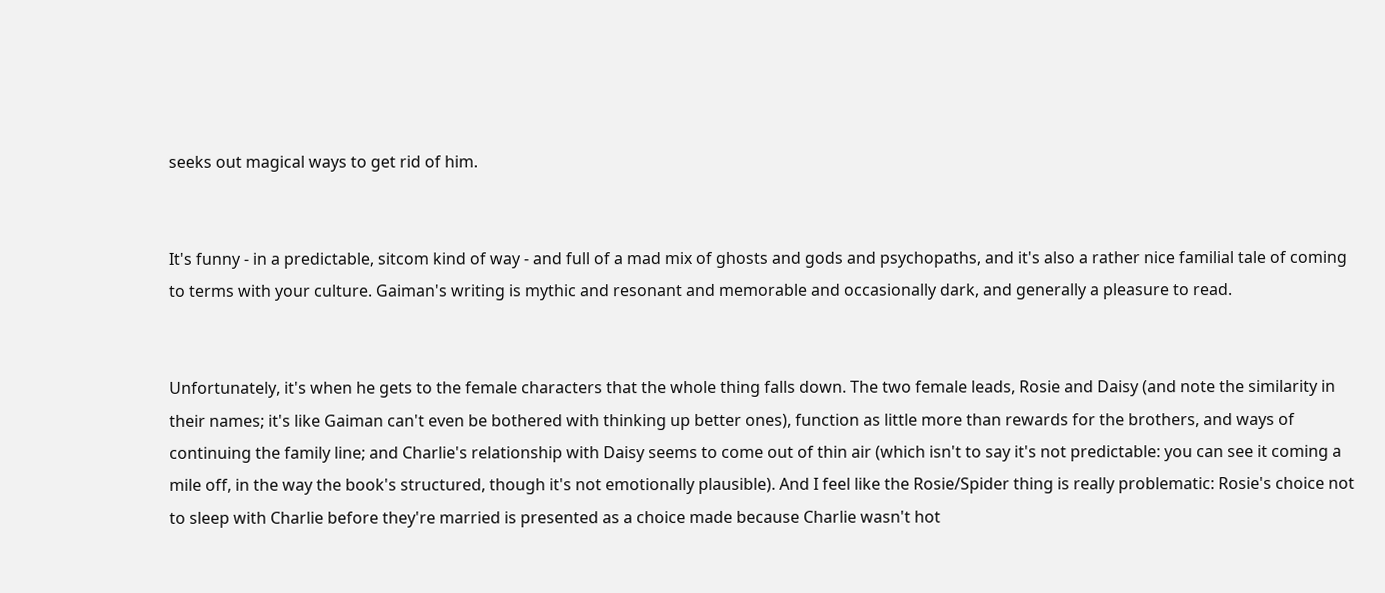seeks out magical ways to get rid of him.


It's funny - in a predictable, sitcom kind of way - and full of a mad mix of ghosts and gods and psychopaths, and it's also a rather nice familial tale of coming to terms with your culture. Gaiman's writing is mythic and resonant and memorable and occasionally dark, and generally a pleasure to read.


Unfortunately, it's when he gets to the female characters that the whole thing falls down. The two female leads, Rosie and Daisy (and note the similarity in their names; it's like Gaiman can't even be bothered with thinking up better ones), function as little more than rewards for the brothers, and ways of continuing the family line; and Charlie's relationship with Daisy seems to come out of thin air (which isn't to say it's not predictable: you can see it coming a mile off, in the way the book's structured, though it's not emotionally plausible). And I feel like the Rosie/Spider thing is really problematic: Rosie's choice not to sleep with Charlie before they're married is presented as a choice made because Charlie wasn't hot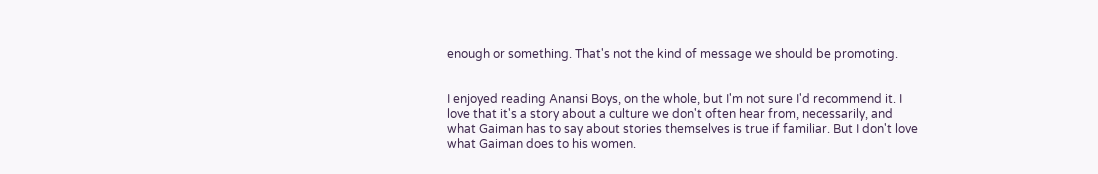enough or something. That's not the kind of message we should be promoting.


I enjoyed reading Anansi Boys, on the whole, but I'm not sure I'd recommend it. I love that it's a story about a culture we don't often hear from, necessarily, and what Gaiman has to say about stories themselves is true if familiar. But I don't love what Gaiman does to his women.